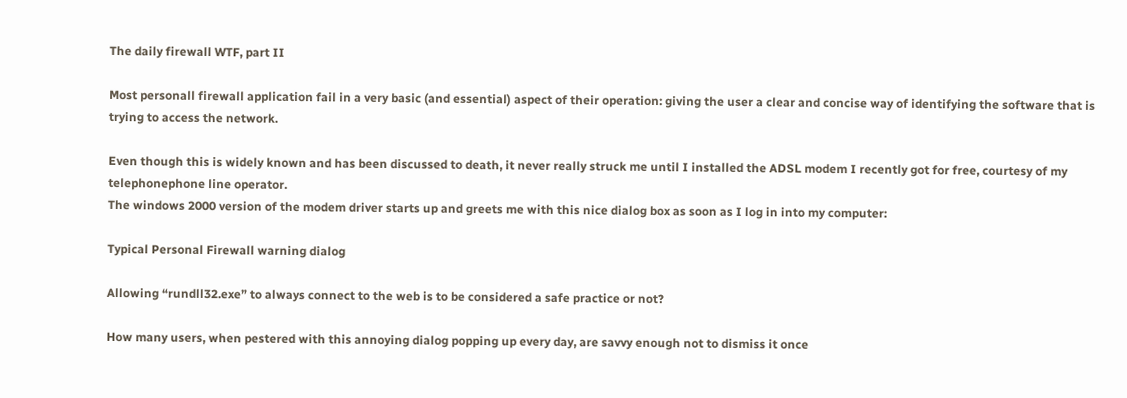The daily firewall WTF, part II

Most personall firewall application fail in a very basic (and essential) aspect of their operation: giving the user a clear and concise way of identifying the software that is trying to access the network.

Even though this is widely known and has been discussed to death, it never really struck me until I installed the ADSL modem I recently got for free, courtesy of my telephonephone line operator.
The windows 2000 version of the modem driver starts up and greets me with this nice dialog box as soon as I log in into my computer:

Typical Personal Firewall warning dialog

Allowing “rundll32.exe” to always connect to the web is to be considered a safe practice or not?

How many users, when pestered with this annoying dialog popping up every day, are savvy enough not to dismiss it once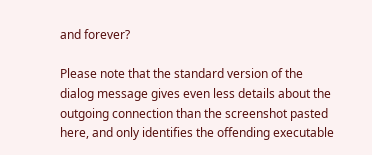and forever?

Please note that the standard version of the dialog message gives even less details about the outgoing connection than the screenshot pasted here, and only identifies the offending executable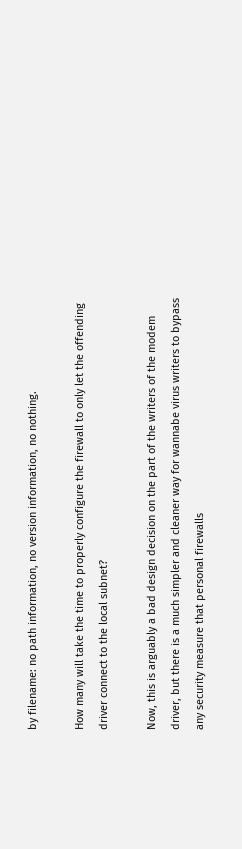by filename: no path information, no version information, no nothing.

How many will take the time to properly configure the firewall to only let the offending driver connect to the local subnet?

Now, this is arguably a bad design decision on the part of the writers of the modem driver, but there is a much simpler and cleaner way for wannabe virus writers to bypass any security measure that personal firewalls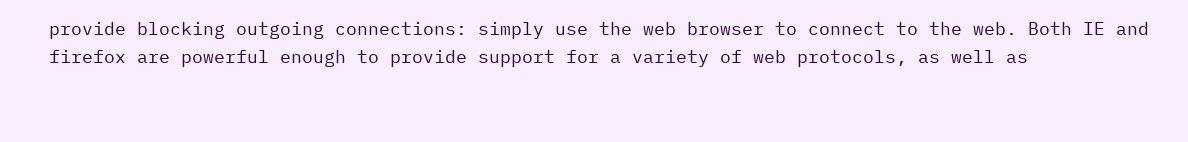provide blocking outgoing connections: simply use the web browser to connect to the web. Both IE and firefox are powerful enough to provide support for a variety of web protocols, as well as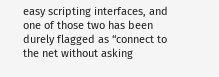easy scripting interfaces, and one of those two has been durely flagged as “connect to the net without asking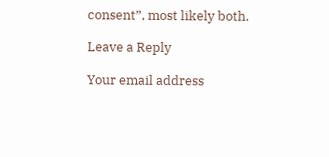consent”, most likely both.

Leave a Reply

Your email address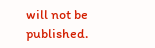will not be published.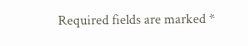Required fields are marked *